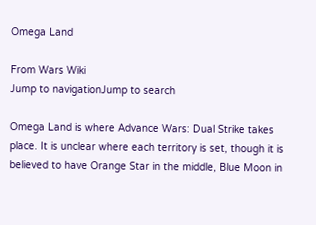Omega Land

From Wars Wiki
Jump to navigationJump to search

Omega Land is where Advance Wars: Dual Strike takes place. It is unclear where each territory is set, though it is believed to have Orange Star in the middle, Blue Moon in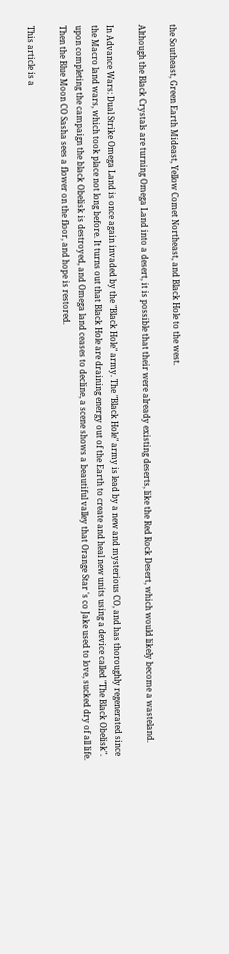the Southeast, Green Earth Mideast, Yellow Comet Northeast, and Black Hole to the west.

Although the Black Crystals are turning Omega Land into a desert, it is possible that their were already existing deserts, like the Red Rock Desert, which would likely become a wasteland.

In Advance Wars: Dual Strike Omega Land is once again invaded by the "Black Hole" army. The "Black Hole" army is lead by a new and mysterious CO, and has thoroughly regenerated since the Macro land wars, which took place not long before. It turns out that Black Hole are draining energy out of the Earth to create and heal new units using a device called "The Black Obelisk". upon completing the campaign the black Obelisk is destroyed, and Omega land ceases to decline, a scene shows a beautiful valley that Orange Star 's co Jake used to love, sucked dry of all life. Then the Blue Moon CO Sasha sees a flower on the floor, and hope is restored.

This article is a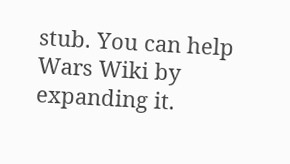stub. You can help Wars Wiki by expanding it.